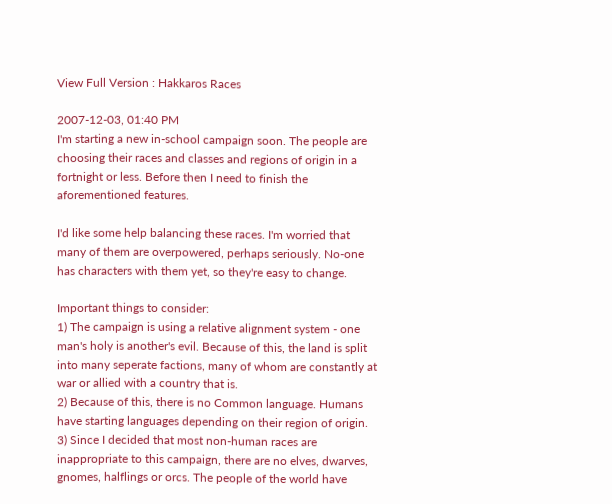View Full Version : Hakkaros Races

2007-12-03, 01:40 PM
I'm starting a new in-school campaign soon. The people are choosing their races and classes and regions of origin in a fortnight or less. Before then I need to finish the aforementioned features.

I'd like some help balancing these races. I'm worried that many of them are overpowered, perhaps seriously. No-one has characters with them yet, so they're easy to change.

Important things to consider:
1) The campaign is using a relative alignment system - one man's holy is another's evil. Because of this, the land is split into many seperate factions, many of whom are constantly at war or allied with a country that is.
2) Because of this, there is no Common language. Humans have starting languages depending on their region of origin.
3) Since I decided that most non-human races are inappropriate to this campaign, there are no elves, dwarves, gnomes, halflings or orcs. The people of the world have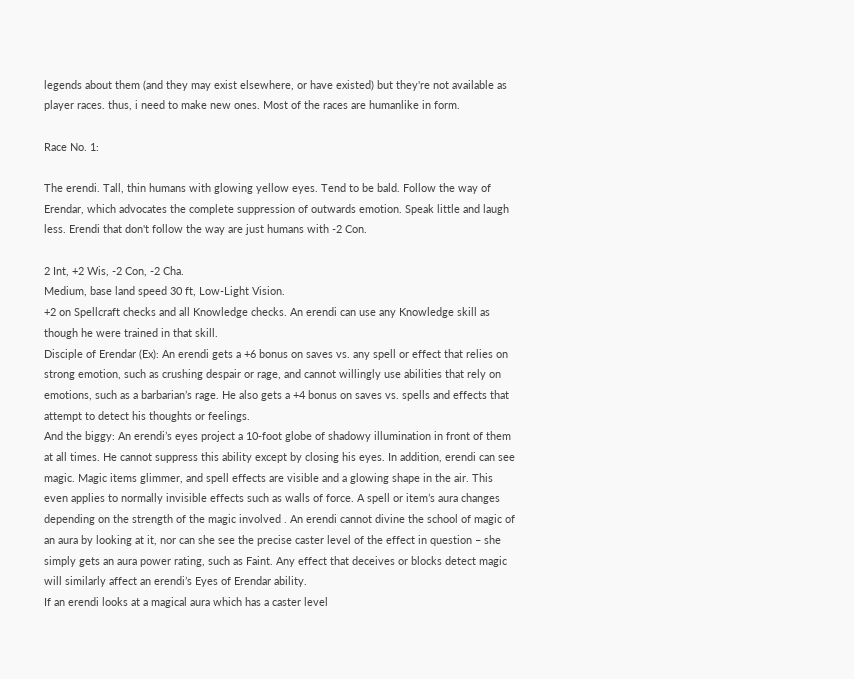legends about them (and they may exist elsewhere, or have existed) but they're not available as player races. thus, i need to make new ones. Most of the races are humanlike in form.

Race No. 1:

The erendi. Tall, thin humans with glowing yellow eyes. Tend to be bald. Follow the way of Erendar, which advocates the complete suppression of outwards emotion. Speak little and laugh less. Erendi that don't follow the way are just humans with -2 Con.

2 Int, +2 Wis, -2 Con, -2 Cha.
Medium, base land speed 30 ft, Low-Light Vision.
+2 on Spellcraft checks and all Knowledge checks. An erendi can use any Knowledge skill as though he were trained in that skill.
Disciple of Erendar (Ex): An erendi gets a +6 bonus on saves vs. any spell or effect that relies on strong emotion, such as crushing despair or rage, and cannot willingly use abilities that rely on emotions, such as a barbarian’s rage. He also gets a +4 bonus on saves vs. spells and effects that attempt to detect his thoughts or feelings.
And the biggy: An erendi’s eyes project a 10-foot globe of shadowy illumination in front of them at all times. He cannot suppress this ability except by closing his eyes. In addition, erendi can see magic. Magic items glimmer, and spell effects are visible and a glowing shape in the air. This even applies to normally invisible effects such as walls of force. A spell or item’s aura changes depending on the strength of the magic involved . An erendi cannot divine the school of magic of an aura by looking at it, nor can she see the precise caster level of the effect in question – she simply gets an aura power rating, such as Faint. Any effect that deceives or blocks detect magic will similarly affect an erendi’s Eyes of Erendar ability.
If an erendi looks at a magical aura which has a caster level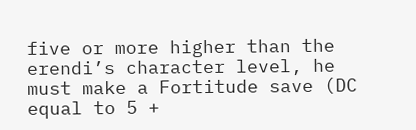five or more higher than the erendi’s character level, he must make a Fortitude save (DC equal to 5 +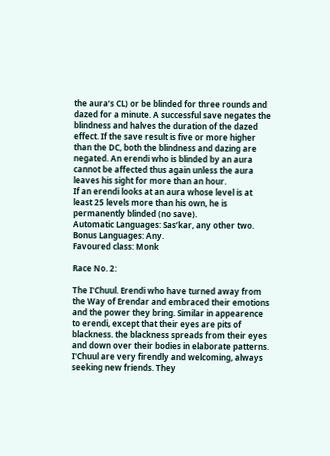the aura’s CL) or be blinded for three rounds and dazed for a minute. A successful save negates the blindness and halves the duration of the dazed effect. If the save result is five or more higher than the DC, both the blindness and dazing are negated. An erendi who is blinded by an aura cannot be affected thus again unless the aura leaves his sight for more than an hour.
If an erendi looks at an aura whose level is at least 25 levels more than his own, he is permanently blinded (no save).
Automatic Languages: Sas’kar, any other two. Bonus Languages: Any.
Favoured class: Monk

Race No. 2:

The I'Chuul. Erendi who have turned away from the Way of Erendar and embraced their emotions and the power they bring. Similar in appearence to erendi, except that their eyes are pits of blackness. the blackness spreads from their eyes and down over their bodies in elaborate patterns. I'Chuul are very firendly and welcoming, always seeking new friends. They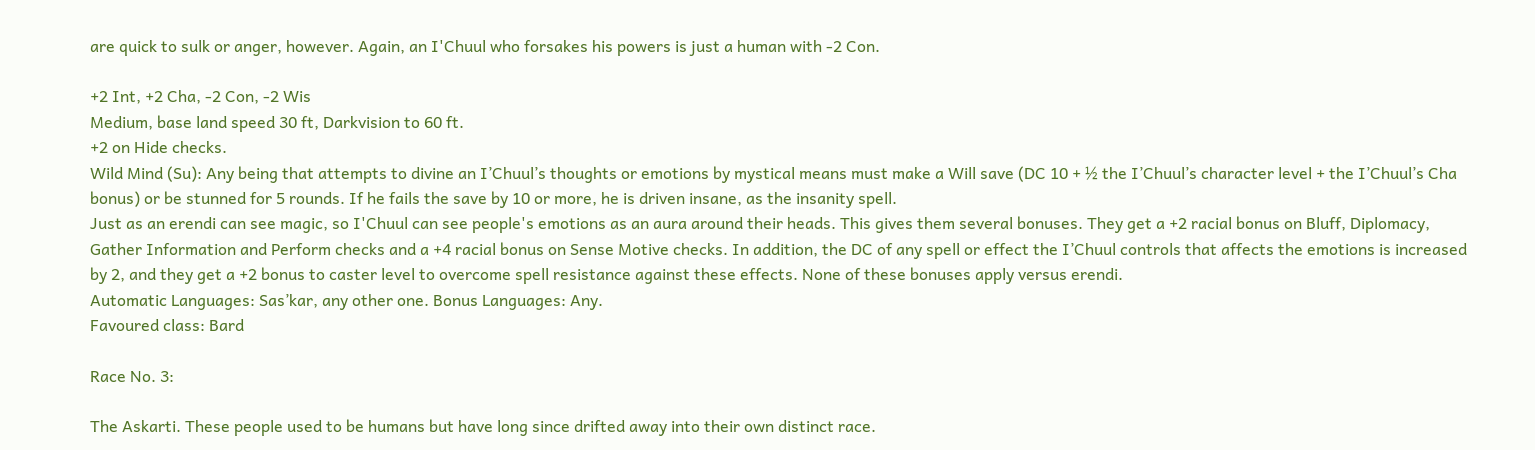are quick to sulk or anger, however. Again, an I'Chuul who forsakes his powers is just a human with -2 Con.

+2 Int, +2 Cha, -2 Con, -2 Wis
Medium, base land speed 30 ft, Darkvision to 60 ft.
+2 on Hide checks.
Wild Mind (Su): Any being that attempts to divine an I’Chuul’s thoughts or emotions by mystical means must make a Will save (DC 10 + ½ the I’Chuul’s character level + the I’Chuul’s Cha bonus) or be stunned for 5 rounds. If he fails the save by 10 or more, he is driven insane, as the insanity spell.
Just as an erendi can see magic, so I'Chuul can see people's emotions as an aura around their heads. This gives them several bonuses. They get a +2 racial bonus on Bluff, Diplomacy, Gather Information and Perform checks and a +4 racial bonus on Sense Motive checks. In addition, the DC of any spell or effect the I’Chuul controls that affects the emotions is increased by 2, and they get a +2 bonus to caster level to overcome spell resistance against these effects. None of these bonuses apply versus erendi.
Automatic Languages: Sas’kar, any other one. Bonus Languages: Any.
Favoured class: Bard

Race No. 3:

The Askarti. These people used to be humans but have long since drifted away into their own distinct race.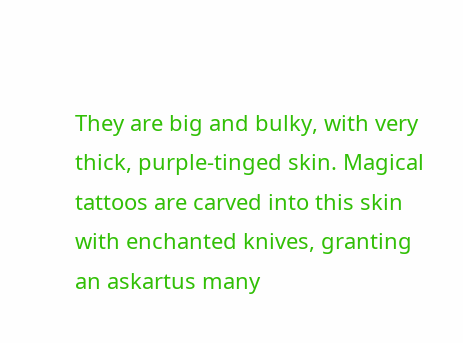They are big and bulky, with very thick, purple-tinged skin. Magical tattoos are carved into this skin with enchanted knives, granting an askartus many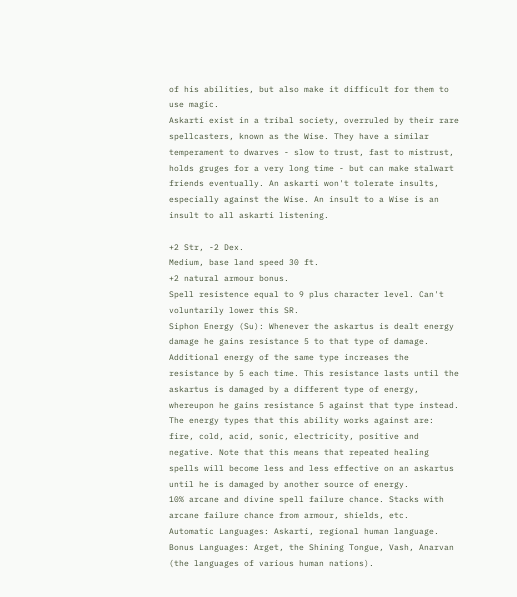of his abilities, but also make it difficult for them to use magic.
Askarti exist in a tribal society, overruled by their rare spellcasters, known as the Wise. They have a similar temperament to dwarves - slow to trust, fast to mistrust, holds gruges for a very long time - but can make stalwart friends eventually. An askarti won't tolerate insults, especially against the Wise. An insult to a Wise is an insult to all askarti listening.

+2 Str, -2 Dex.
Medium, base land speed 30 ft.
+2 natural armour bonus.
Spell resistence equal to 9 plus character level. Can't voluntarily lower this SR.
Siphon Energy (Su): Whenever the askartus is dealt energy damage he gains resistance 5 to that type of damage. Additional energy of the same type increases the resistance by 5 each time. This resistance lasts until the askartus is damaged by a different type of energy, whereupon he gains resistance 5 against that type instead. The energy types that this ability works against are: fire, cold, acid, sonic, electricity, positive and negative. Note that this means that repeated healing spells will become less and less effective on an askartus until he is damaged by another source of energy.
10% arcane and divine spell failure chance. Stacks with arcane failure chance from armour, shields, etc.
Automatic Languages: Askarti, regional human language. Bonus Languages: Arget, the Shining Tongue, Vash, Anarvan (the languages of various human nations).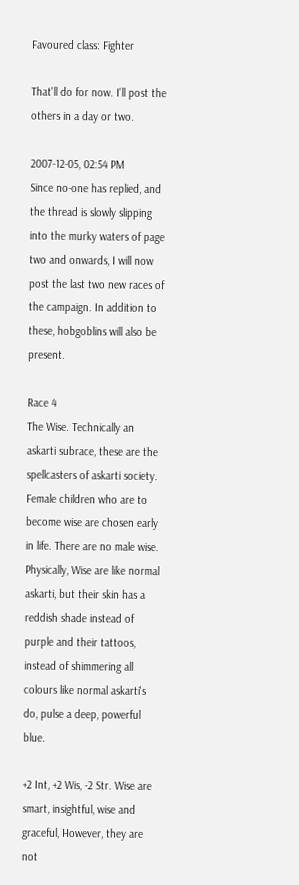Favoured class: Fighter

That'll do for now. I'll post the others in a day or two.

2007-12-05, 02:54 PM
Since no-one has replied, and the thread is slowly slipping into the murky waters of page two and onwards, I will now post the last two new races of the campaign. In addition to these, hobgoblins will also be present.

Race 4
The Wise. Technically an askarti subrace, these are the spellcasters of askarti society. Female children who are to become wise are chosen early in life. There are no male wise. Physically, Wise are like normal askarti, but their skin has a reddish shade instead of purple and their tattoos, instead of shimmering all colours like normal askarti's do, pulse a deep, powerful blue.

+2 Int, +2 Wis, -2 Str. Wise are smart, insightful, wise and graceful, However, they are not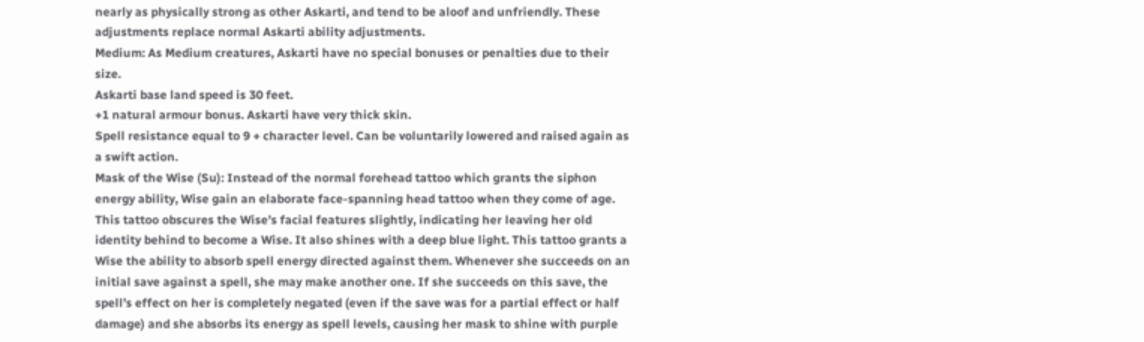nearly as physically strong as other Askarti, and tend to be aloof and unfriendly. These adjustments replace normal Askarti ability adjustments.
Medium: As Medium creatures, Askarti have no special bonuses or penalties due to their size.
Askarti base land speed is 30 feet.
+1 natural armour bonus. Askarti have very thick skin.
Spell resistance equal to 9 + character level. Can be voluntarily lowered and raised again as a swift action.
Mask of the Wise (Su): Instead of the normal forehead tattoo which grants the siphon energy ability, Wise gain an elaborate face-spanning head tattoo when they come of age. This tattoo obscures the Wise’s facial features slightly, indicating her leaving her old identity behind to become a Wise. It also shines with a deep blue light. This tattoo grants a Wise the ability to absorb spell energy directed against them. Whenever she succeeds on an initial save against a spell, she may make another one. If she succeeds on this save, the spell’s effect on her is completely negated (even if the save was for a partial effect or half damage) and she absorbs its energy as spell levels, causing her mask to shine with purple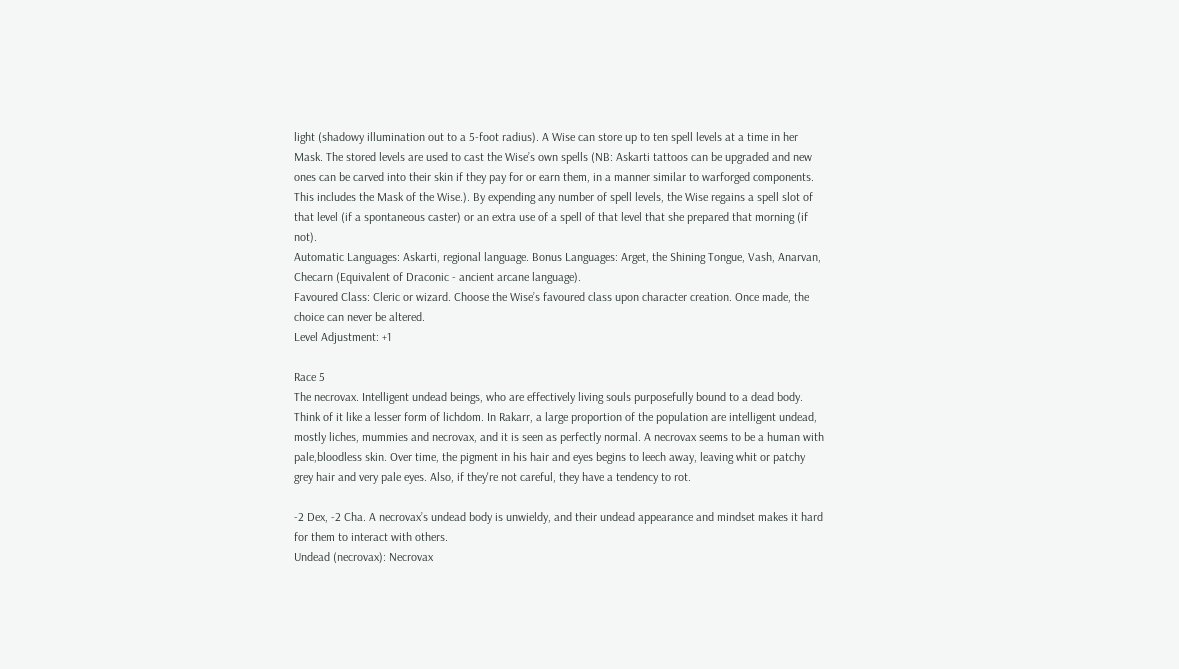light (shadowy illumination out to a 5-foot radius). A Wise can store up to ten spell levels at a time in her Mask. The stored levels are used to cast the Wise’s own spells (NB: Askarti tattoos can be upgraded and new ones can be carved into their skin if they pay for or earn them, in a manner similar to warforged components. This includes the Mask of the Wise.). By expending any number of spell levels, the Wise regains a spell slot of that level (if a spontaneous caster) or an extra use of a spell of that level that she prepared that morning (if not).
Automatic Languages: Askarti, regional language. Bonus Languages: Arget, the Shining Tongue, Vash, Anarvan, Checarn (Equivalent of Draconic - ancient arcane language).
Favoured Class: Cleric or wizard. Choose the Wise’s favoured class upon character creation. Once made, the choice can never be altered.
Level Adjustment: +1

Race 5
The necrovax. Intelligent undead beings, who are effectively living souls purposefully bound to a dead body. Think of it like a lesser form of lichdom. In Rakarr, a large proportion of the population are intelligent undead, mostly liches, mummies and necrovax, and it is seen as perfectly normal. A necrovax seems to be a human with pale,bloodless skin. Over time, the pigment in his hair and eyes begins to leech away, leaving whit or patchy grey hair and very pale eyes. Also, if they're not careful, they have a tendency to rot.

-2 Dex, -2 Cha. A necrovax’s undead body is unwieldy, and their undead appearance and mindset makes it hard for them to interact with others.
Undead (necrovax): Necrovax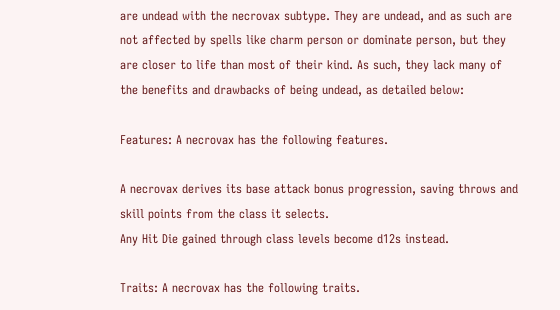are undead with the necrovax subtype. They are undead, and as such are not affected by spells like charm person or dominate person, but they are closer to life than most of their kind. As such, they lack many of the benefits and drawbacks of being undead, as detailed below:

Features: A necrovax has the following features.

A necrovax derives its base attack bonus progression, saving throws and skill points from the class it selects.
Any Hit Die gained through class levels become d12s instead.

Traits: A necrovax has the following traits.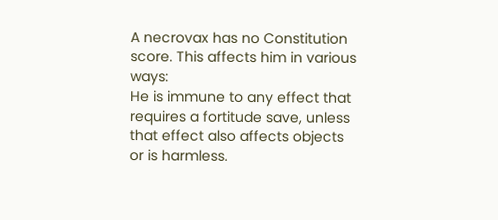A necrovax has no Constitution score. This affects him in various ways:
He is immune to any effect that requires a fortitude save, unless that effect also affects objects or is harmless.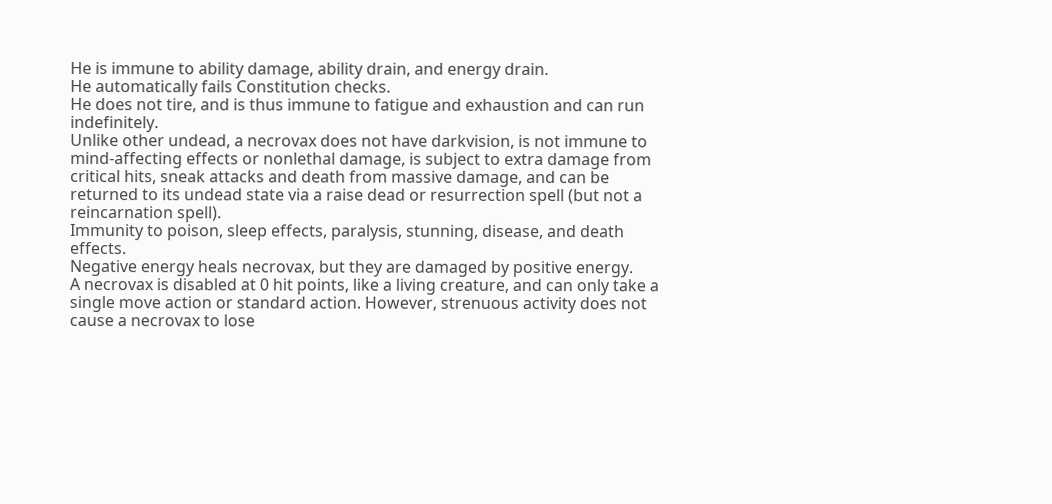He is immune to ability damage, ability drain, and energy drain.
He automatically fails Constitution checks.
He does not tire, and is thus immune to fatigue and exhaustion and can run indefinitely.
Unlike other undead, a necrovax does not have darkvision, is not immune to mind-affecting effects or nonlethal damage, is subject to extra damage from critical hits, sneak attacks and death from massive damage, and can be returned to its undead state via a raise dead or resurrection spell (but not a reincarnation spell).
Immunity to poison, sleep effects, paralysis, stunning, disease, and death effects.
Negative energy heals necrovax, but they are damaged by positive energy.
A necrovax is disabled at 0 hit points, like a living creature, and can only take a single move action or standard action. However, strenuous activity does not cause a necrovax to lose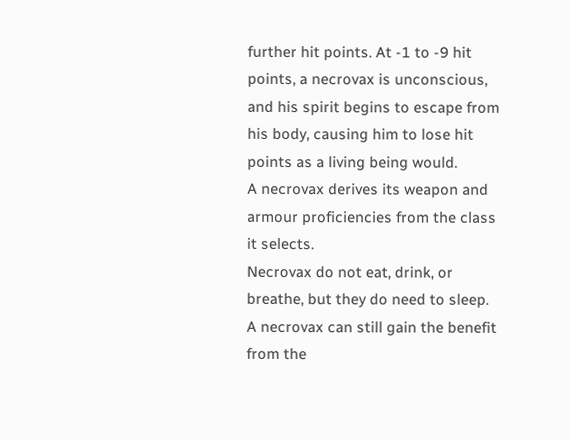further hit points. At -1 to -9 hit points, a necrovax is unconscious, and his spirit begins to escape from his body, causing him to lose hit points as a living being would.
A necrovax derives its weapon and armour proficiencies from the class it selects.
Necrovax do not eat, drink, or breathe, but they do need to sleep. A necrovax can still gain the benefit from the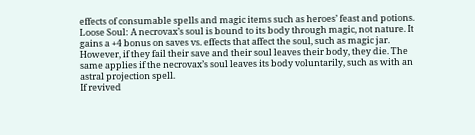effects of consumable spells and magic items such as heroes’ feast and potions.
Loose Soul: A necrovax’s soul is bound to its body through magic, not nature. It gains a +4 bonus on saves vs. effects that affect the soul, such as magic jar. However, if they fail their save and their soul leaves their body, they die. The same applies if the necrovax’s soul leaves its body voluntarily, such as with an astral projection spell.
If revived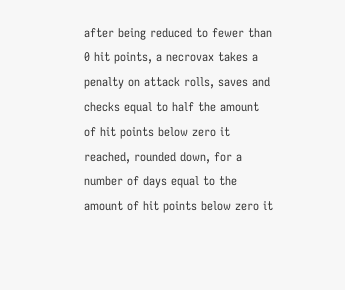after being reduced to fewer than 0 hit points, a necrovax takes a penalty on attack rolls, saves and checks equal to half the amount of hit points below zero it reached, rounded down, for a number of days equal to the amount of hit points below zero it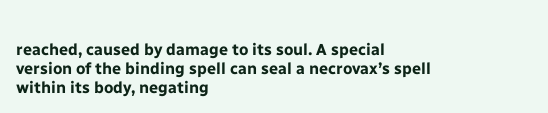reached, caused by damage to its soul. A special version of the binding spell can seal a necrovax’s spell within its body, negating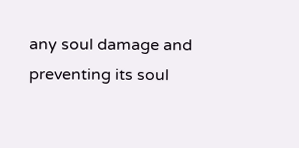any soul damage and preventing its soul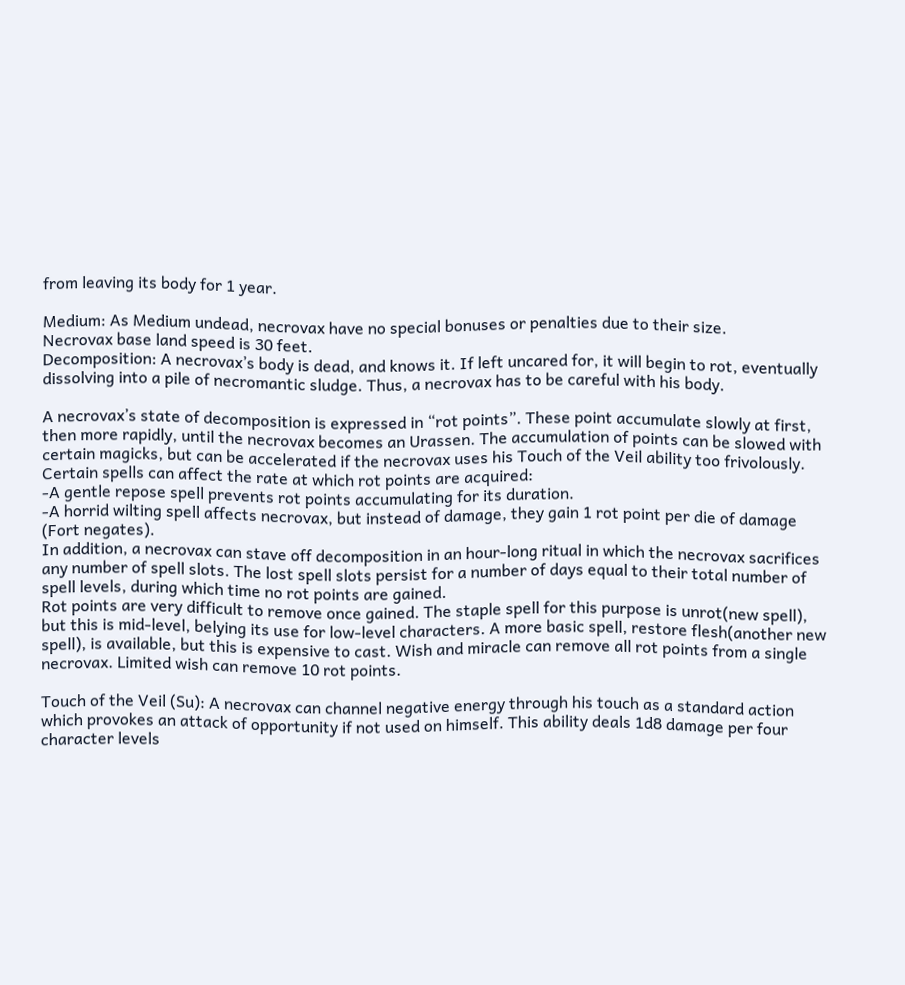from leaving its body for 1 year.

Medium: As Medium undead, necrovax have no special bonuses or penalties due to their size.
Necrovax base land speed is 30 feet.
Decomposition: A necrovax’s body is dead, and knows it. If left uncared for, it will begin to rot, eventually dissolving into a pile of necromantic sludge. Thus, a necrovax has to be careful with his body.

A necrovax’s state of decomposition is expressed in “rot points”. These point accumulate slowly at first, then more rapidly, until the necrovax becomes an Urassen. The accumulation of points can be slowed with certain magicks, but can be accelerated if the necrovax uses his Touch of the Veil ability too frivolously.
Certain spells can affect the rate at which rot points are acquired:
-A gentle repose spell prevents rot points accumulating for its duration.
-A horrid wilting spell affects necrovax, but instead of damage, they gain 1 rot point per die of damage (Fort negates).
In addition, a necrovax can stave off decomposition in an hour-long ritual in which the necrovax sacrifices any number of spell slots. The lost spell slots persist for a number of days equal to their total number of spell levels, during which time no rot points are gained.
Rot points are very difficult to remove once gained. The staple spell for this purpose is unrot(new spell), but this is mid-level, belying its use for low-level characters. A more basic spell, restore flesh(another new spell), is available, but this is expensive to cast. Wish and miracle can remove all rot points from a single necrovax. Limited wish can remove 10 rot points.

Touch of the Veil (Su): A necrovax can channel negative energy through his touch as a standard action which provokes an attack of opportunity if not used on himself. This ability deals 1d8 damage per four character levels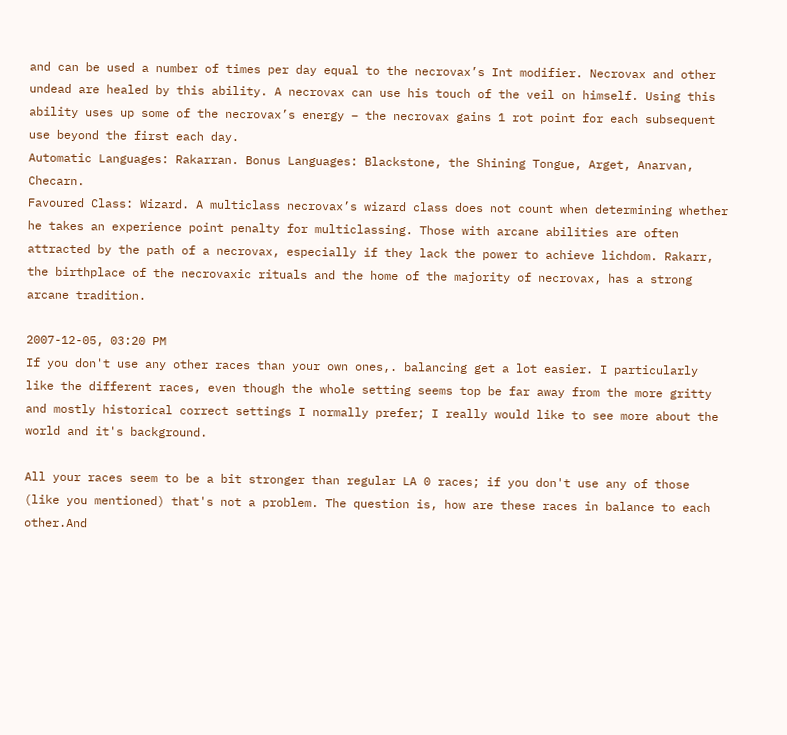and can be used a number of times per day equal to the necrovax’s Int modifier. Necrovax and other undead are healed by this ability. A necrovax can use his touch of the veil on himself. Using this ability uses up some of the necrovax’s energy – the necrovax gains 1 rot point for each subsequent use beyond the first each day.
Automatic Languages: Rakarran. Bonus Languages: Blackstone, the Shining Tongue, Arget, Anarvan, Checarn.
Favoured Class: Wizard. A multiclass necrovax’s wizard class does not count when determining whether he takes an experience point penalty for multiclassing. Those with arcane abilities are often attracted by the path of a necrovax, especially if they lack the power to achieve lichdom. Rakarr, the birthplace of the necrovaxic rituals and the home of the majority of necrovax, has a strong arcane tradition.

2007-12-05, 03:20 PM
If you don't use any other races than your own ones,. balancing get a lot easier. I particularly like the different races, even though the whole setting seems top be far away from the more gritty and mostly historical correct settings I normally prefer; I really would like to see more about the world and it's background.

All your races seem to be a bit stronger than regular LA 0 races; if you don't use any of those (like you mentioned) that's not a problem. The question is, how are these races in balance to each other.And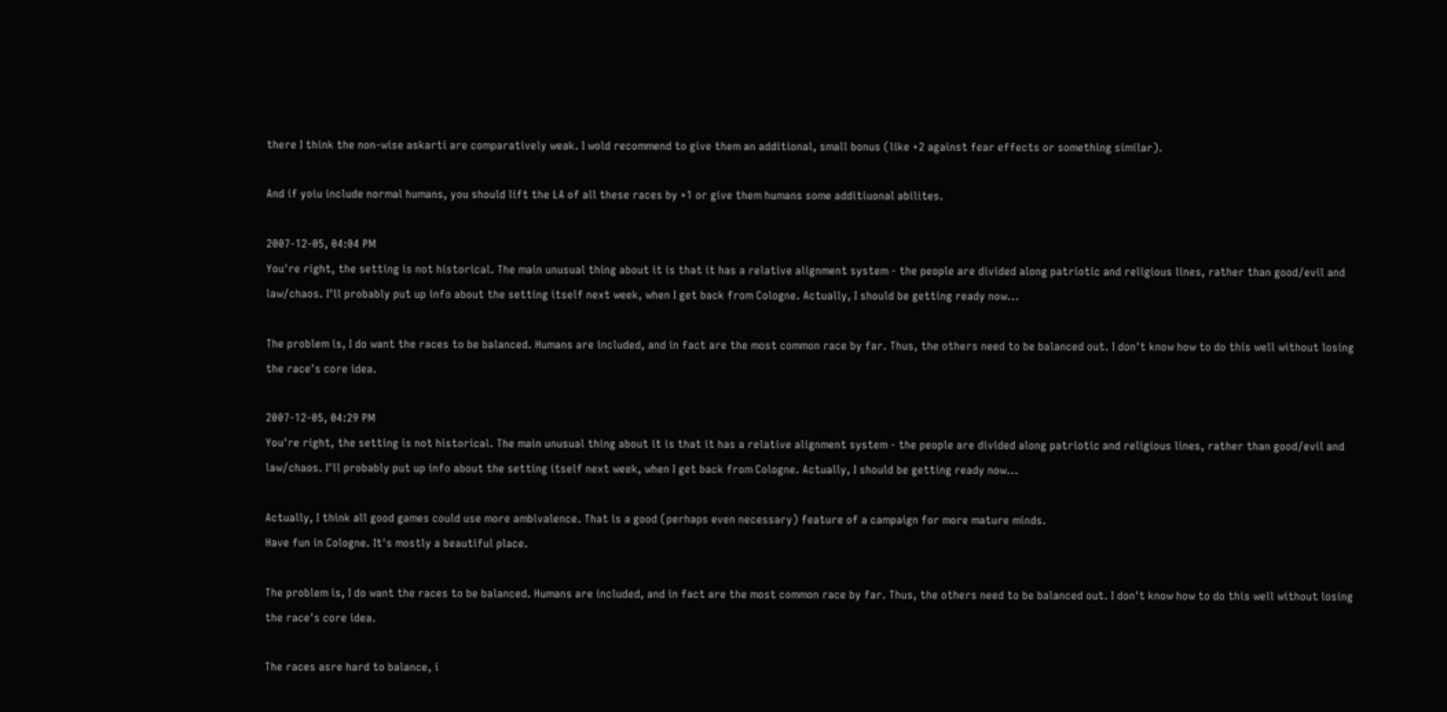there I think the non-wise askarti are comparatively weak. I wold recommend to give them an additional, small bonus (like +2 against fear effects or something similar).

And if yoiu include normal humans, you should lift the LA of all these races by +1 or give them humans some additiuonal abilites.

2007-12-05, 04:04 PM
You're right, the setting is not historical. The main unusual thing about it is that it has a relative alignment system - the people are divided along patriotic and religious lines, rather than good/evil and law/chaos. I'll probably put up info about the setting itself next week, when I get back from Cologne. Actually, I should be getting ready now...

The problem is, I do want the races to be balanced. Humans are included, and in fact are the most common race by far. Thus, the others need to be balanced out. I don't know how to do this well without losing the race's core idea.

2007-12-05, 04:29 PM
You're right, the setting is not historical. The main unusual thing about it is that it has a relative alignment system - the people are divided along patriotic and religious lines, rather than good/evil and law/chaos. I'll probably put up info about the setting itself next week, when I get back from Cologne. Actually, I should be getting ready now...

Actually, I think all good games could use more ambivalence. That is a good (perhaps even necessary) feature of a campaign for more mature minds.
Have fun in Cologne. It's mostly a beautiful place.

The problem is, I do want the races to be balanced. Humans are included, and in fact are the most common race by far. Thus, the others need to be balanced out. I don't know how to do this well without losing the race's core idea.

The races asre hard to balance, i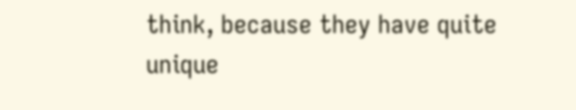think, because they have quite unique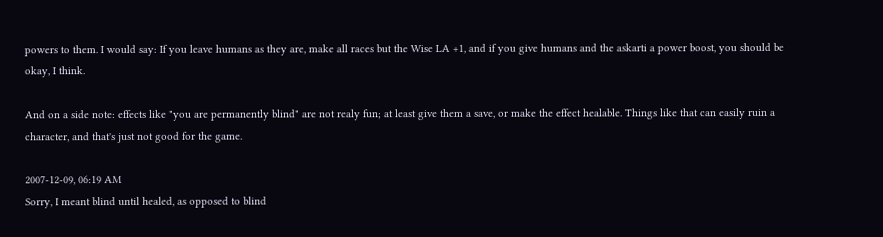powers to them. I would say: If you leave humans as they are, make all races but the Wise LA +1, and if you give humans and the askarti a power boost, you should be okay, I think.

And on a side note: effects like "you are permanently blind" are not realy fun; at least give them a save, or make the effect healable. Things like that can easily ruin a character, and that's just not good for the game.

2007-12-09, 06:19 AM
Sorry, I meant blind until healed, as opposed to blind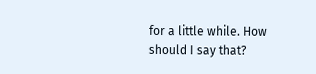for a little while. How should I say that?